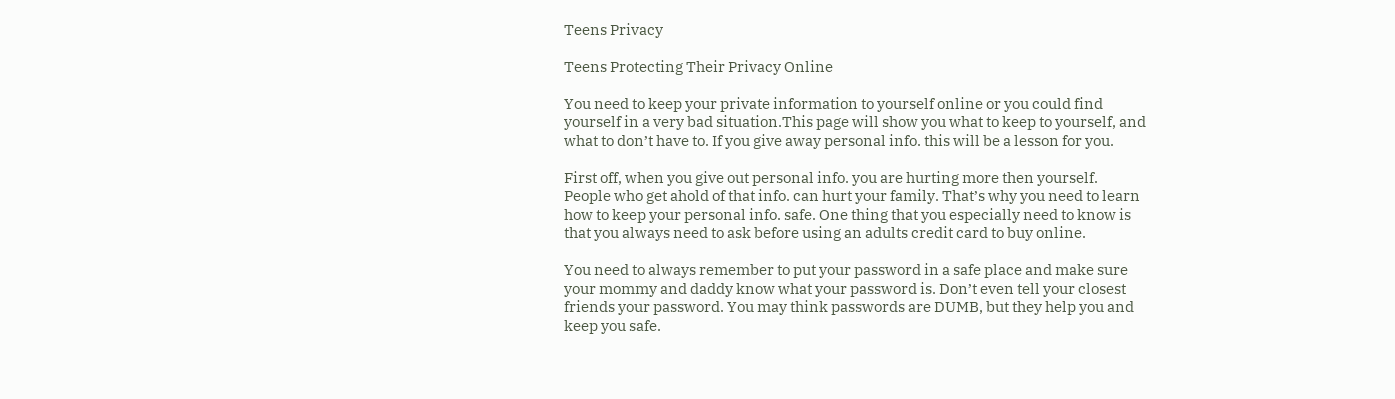Teens Privacy

Teens Protecting Their Privacy Online

You need to keep your private information to yourself online or you could find yourself in a very bad situation.This page will show you what to keep to yourself, and what to don’t have to. If you give away personal info. this will be a lesson for you.

First off, when you give out personal info. you are hurting more then yourself. People who get ahold of that info. can hurt your family. That’s why you need to learn how to keep your personal info. safe. One thing that you especially need to know is that you always need to ask before using an adults credit card to buy online.

You need to always remember to put your password in a safe place and make sure your mommy and daddy know what your password is. Don’t even tell your closest friends your password. You may think passwords are DUMB, but they help you and keep you safe.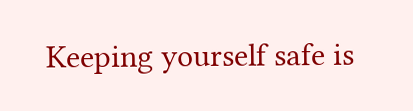Keeping yourself safe is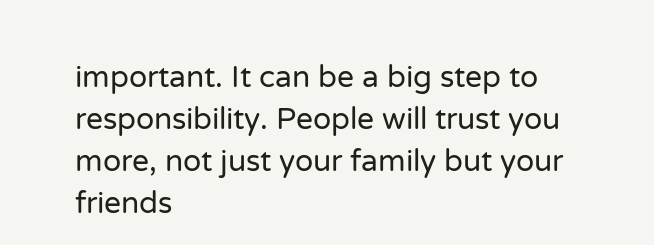important. It can be a big step to responsibility. People will trust you more, not just your family but your friends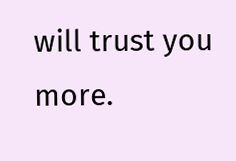will trust you more.